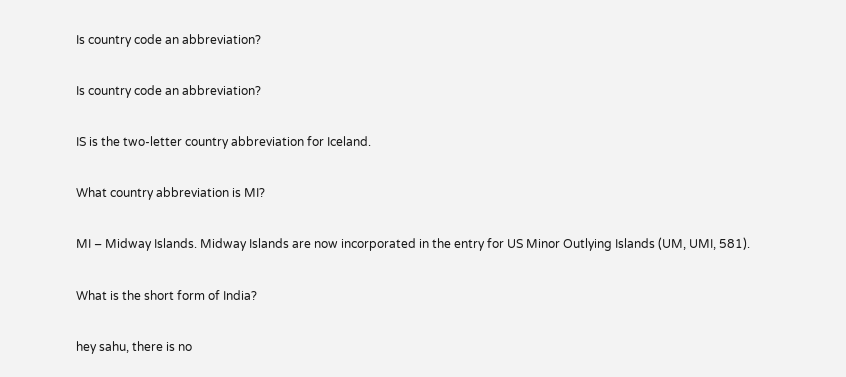Is country code an abbreviation?

Is country code an abbreviation?

IS is the two-letter country abbreviation for Iceland.

What country abbreviation is MI?

MI – Midway Islands. Midway Islands are now incorporated in the entry for US Minor Outlying Islands (UM, UMI, 581).

What is the short form of India?

hey sahu, there is no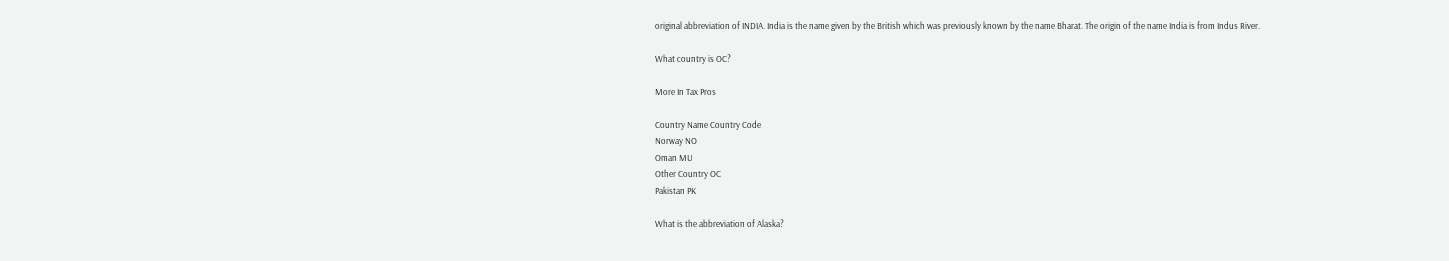original abbreviation of INDIA. India is the name given by the British which was previously known by the name Bharat. The origin of the name India is from Indus River.

What country is OC?

More In Tax Pros

Country Name Country Code
Norway NO
Oman MU
Other Country OC
Pakistan PK

What is the abbreviation of Alaska?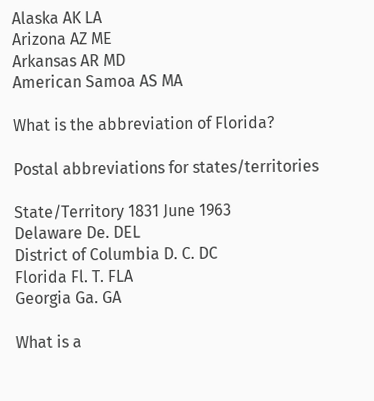Alaska AK LA
Arizona AZ ME
Arkansas AR MD
American Samoa AS MA

What is the abbreviation of Florida?

Postal abbreviations for states/territories

State/Territory 1831 June 1963
Delaware De. DEL
District of Columbia D. C. DC
Florida Fl. T. FLA
Georgia Ga. GA

What is a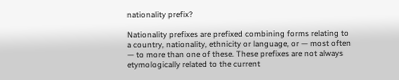nationality prefix?

Nationality prefixes are prefixed combining forms relating to a country, nationality, ethnicity or language, or — most often — to more than one of these. These prefixes are not always etymologically related to the current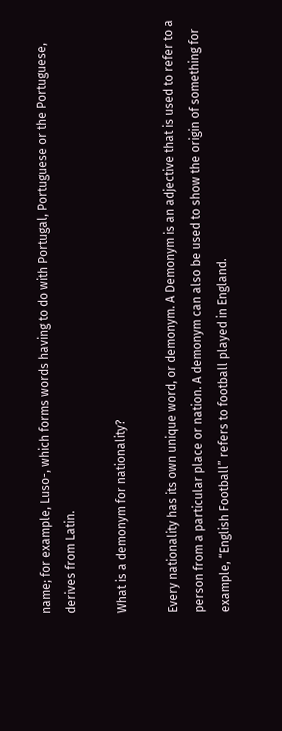name; for example, Luso-, which forms words having to do with Portugal, Portuguese or the Portuguese, derives from Latin.

What is a demonym for nationality?

Every nationality has its own unique word, or demonym. A Demonym is an adjective that is used to refer to a person from a particular place or nation. A demonym can also be used to show the origin of something for example, “English Football” refers to football played in England.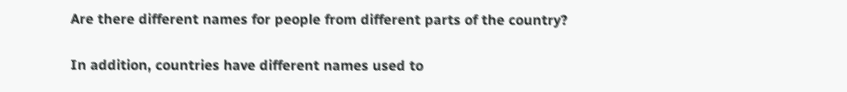Are there different names for people from different parts of the country?

In addition, countries have different names used to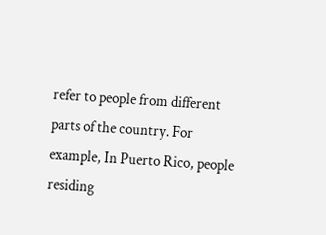refer to people from different parts of the country. For example, In Puerto Rico, people residing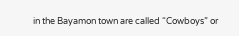in the Bayamon town are called “Cowboys” or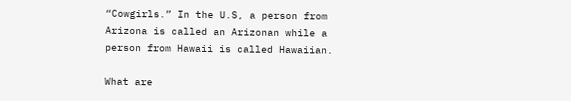“Cowgirls.” In the U.S, a person from Arizona is called an Arizonan while a person from Hawaii is called Hawaiian.

What are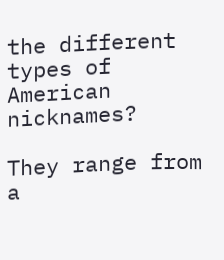the different types of American nicknames?

They range from a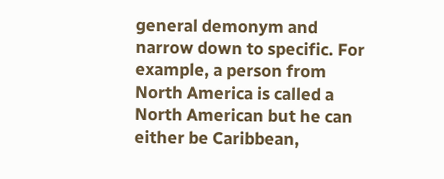general demonym and narrow down to specific. For example, a person from North America is called a North American but he can either be Caribbean,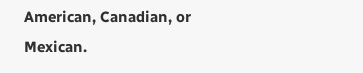American, Canadian, or Mexican.